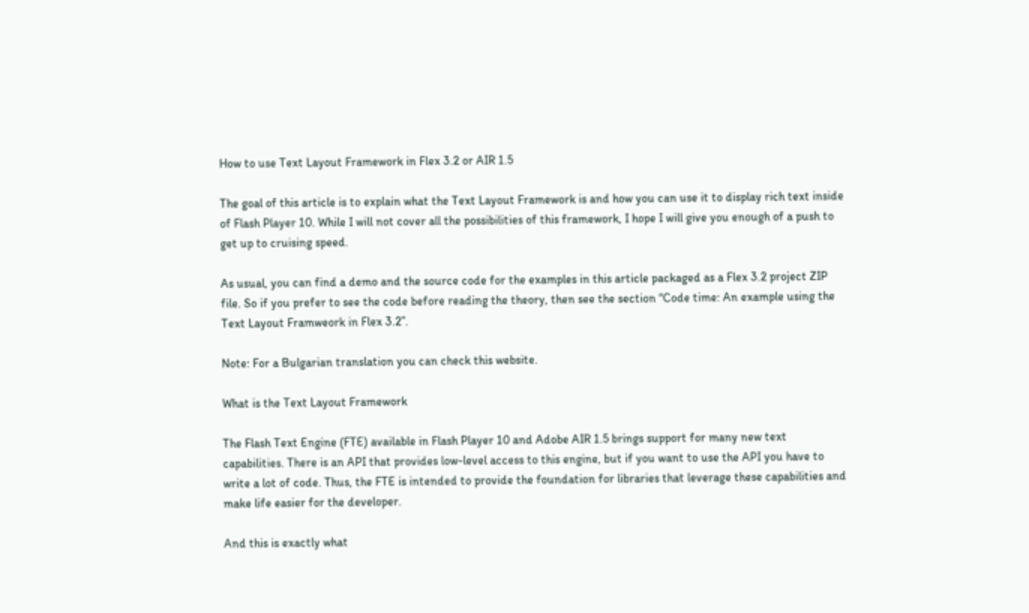How to use Text Layout Framework in Flex 3.2 or AIR 1.5

The goal of this article is to explain what the Text Layout Framework is and how you can use it to display rich text inside of Flash Player 10. While I will not cover all the possibilities of this framework, I hope I will give you enough of a push to get up to cruising speed.

As usual, you can find a demo and the source code for the examples in this article packaged as a Flex 3.2 project ZIP file. So if you prefer to see the code before reading the theory, then see the section “Code time: An example using the Text Layout Framweork in Flex 3.2”.

Note: For a Bulgarian translation you can check this website.

What is the Text Layout Framework

The Flash Text Engine (FTE) available in Flash Player 10 and Adobe AIR 1.5 brings support for many new text capabilities. There is an API that provides low-level access to this engine, but if you want to use the API you have to write a lot of code. Thus, the FTE is intended to provide the foundation for libraries that leverage these capabilities and make life easier for the developer.

And this is exactly what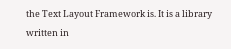the Text Layout Framework is. It is a library written in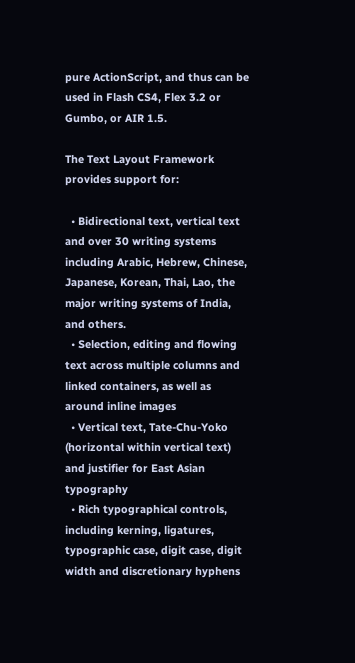pure ActionScript, and thus can be used in Flash CS4, Flex 3.2 or Gumbo, or AIR 1.5.

The Text Layout Framework provides support for:

  • Bidirectional text, vertical text and over 30 writing systems including Arabic, Hebrew, Chinese, Japanese, Korean, Thai, Lao, the major writing systems of India, and others.
  • Selection, editing and flowing text across multiple columns and linked containers, as well as around inline images
  • Vertical text, Tate-Chu-Yoko (horizontal within vertical text) and justifier for East Asian typography
  • Rich typographical controls, including kerning, ligatures, typographic case, digit case, digit width and discretionary hyphens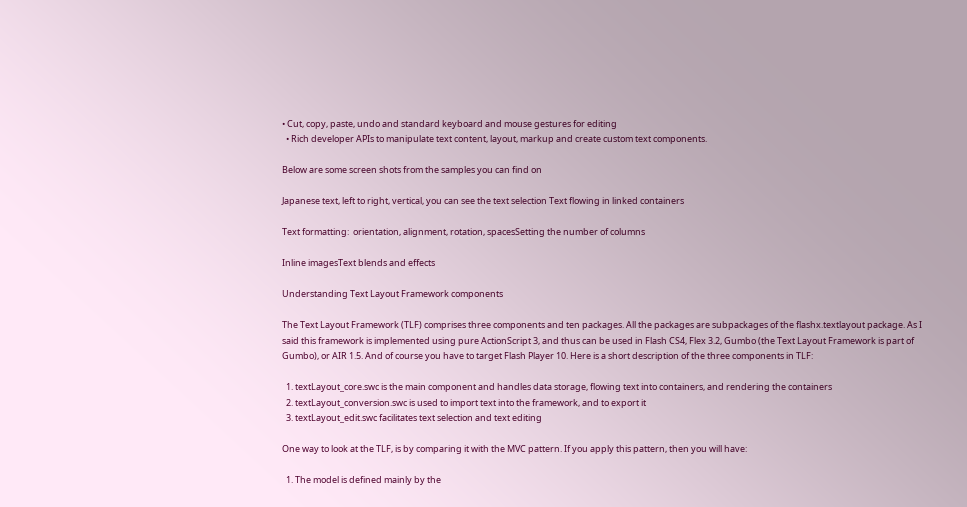• Cut, copy, paste, undo and standard keyboard and mouse gestures for editing
  • Rich developer APIs to manipulate text content, layout, markup and create custom text components.

Below are some screen shots from the samples you can find on

Japanese text, left to right, vertical, you can see the text selection Text flowing in linked containers

Text formatting:  orientation, alignment, rotation, spacesSetting the number of columns

Inline imagesText blends and effects

Understanding Text Layout Framework components

The Text Layout Framework (TLF) comprises three components and ten packages. All the packages are subpackages of the flashx.textlayout package. As I said this framework is implemented using pure ActionScript 3, and thus can be used in Flash CS4, Flex 3.2, Gumbo (the Text Layout Framework is part of Gumbo), or AIR 1.5. And of course you have to target Flash Player 10. Here is a short description of the three components in TLF:

  1. textLayout_core.swc is the main component and handles data storage, flowing text into containers, and rendering the containers
  2. textLayout_conversion.swc is used to import text into the framework, and to export it
  3. textLayout_edit.swc facilitates text selection and text editing

One way to look at the TLF, is by comparing it with the MVC pattern. If you apply this pattern, then you will have:

  1. The model is defined mainly by the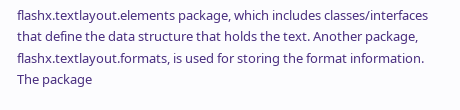flashx.textlayout.elements package, which includes classes/interfaces that define the data structure that holds the text. Another package, flashx.textlayout.formats, is used for storing the format information. The package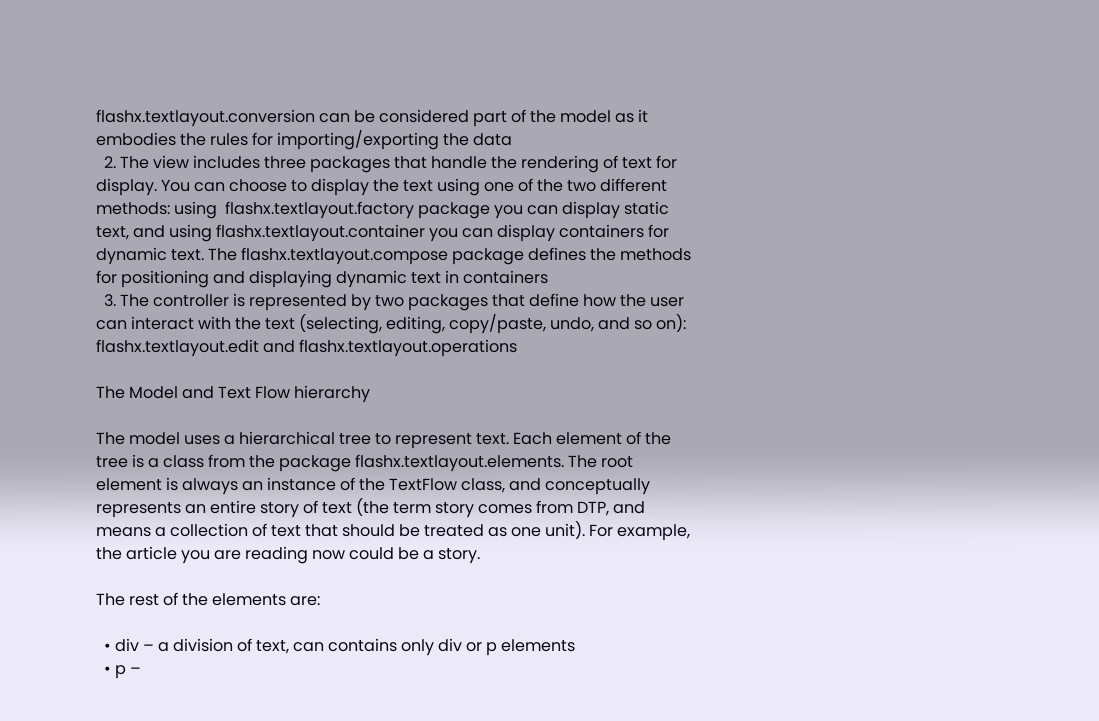flashx.textlayout.conversion can be considered part of the model as it embodies the rules for importing/exporting the data
  2. The view includes three packages that handle the rendering of text for display. You can choose to display the text using one of the two different methods: using  flashx.textlayout.factory package you can display static text, and using flashx.textlayout.container you can display containers for dynamic text. The flashx.textlayout.compose package defines the methods for positioning and displaying dynamic text in containers
  3. The controller is represented by two packages that define how the user can interact with the text (selecting, editing, copy/paste, undo, and so on): flashx.textlayout.edit and flashx.textlayout.operations

The Model and Text Flow hierarchy

The model uses a hierarchical tree to represent text. Each element of the tree is a class from the package flashx.textlayout.elements. The root element is always an instance of the TextFlow class, and conceptually represents an entire story of text (the term story comes from DTP, and means a collection of text that should be treated as one unit). For example, the article you are reading now could be a story.

The rest of the elements are:

  • div – a division of text, can contains only div or p elements
  • p –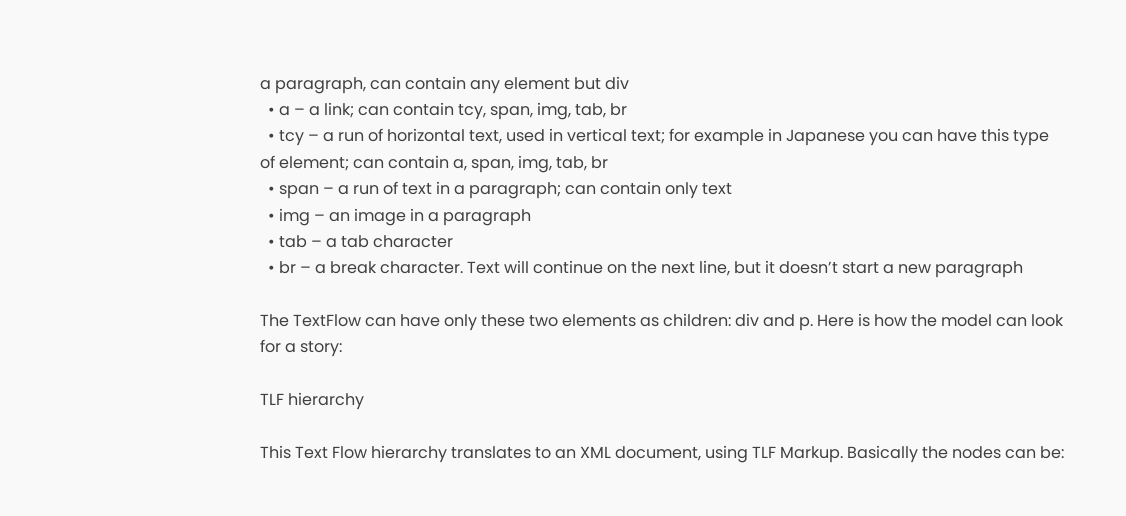a paragraph, can contain any element but div
  • a – a link; can contain tcy, span, img, tab, br
  • tcy – a run of horizontal text, used in vertical text; for example in Japanese you can have this type of element; can contain a, span, img, tab, br
  • span – a run of text in a paragraph; can contain only text
  • img – an image in a paragraph
  • tab – a tab character
  • br – a break character. Text will continue on the next line, but it doesn’t start a new paragraph

The TextFlow can have only these two elements as children: div and p. Here is how the model can look for a story:

TLF hierarchy

This Text Flow hierarchy translates to an XML document, using TLF Markup. Basically the nodes can be: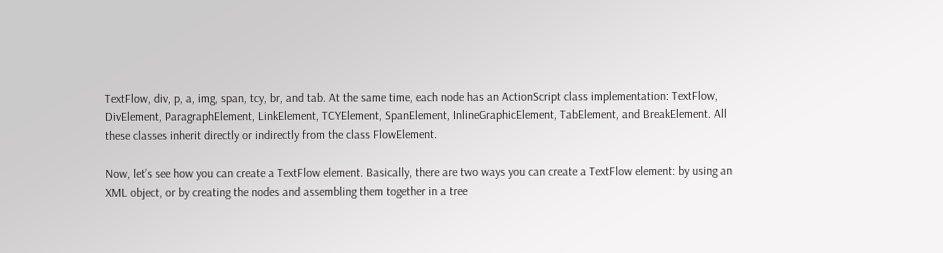TextFlow, div, p, a, img, span, tcy, br, and tab. At the same time, each node has an ActionScript class implementation: TextFlow, DivElement, ParagraphElement, LinkElement, TCYElement, SpanElement, InlineGraphicElement, TabElement, and BreakElement. All these classes inherit directly or indirectly from the class FlowElement.

Now, let’s see how you can create a TextFlow element. Basically, there are two ways you can create a TextFlow element: by using an XML object, or by creating the nodes and assembling them together in a tree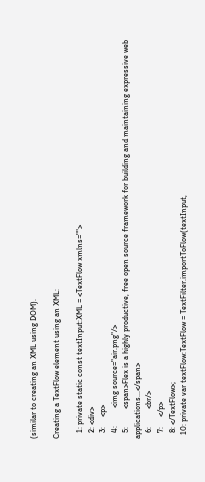(similar to creating an XML using DOM).

Creating a TextFlow element using an XML:

   1: private static const textInput:XML = <TextFlow xmlns="">
   2: <div>
   3:     <p>
   4:         <img source="air.png"/>
   5:         <span>Flex is a highly productive, free open source framework for building and maintaining expressive web applications...</span>
   6:         <br/>
   7:     </p>
   8: </TextFlow>;
  10: private var textFlow:TextFlow = TextFilter.importToFlow(textInput,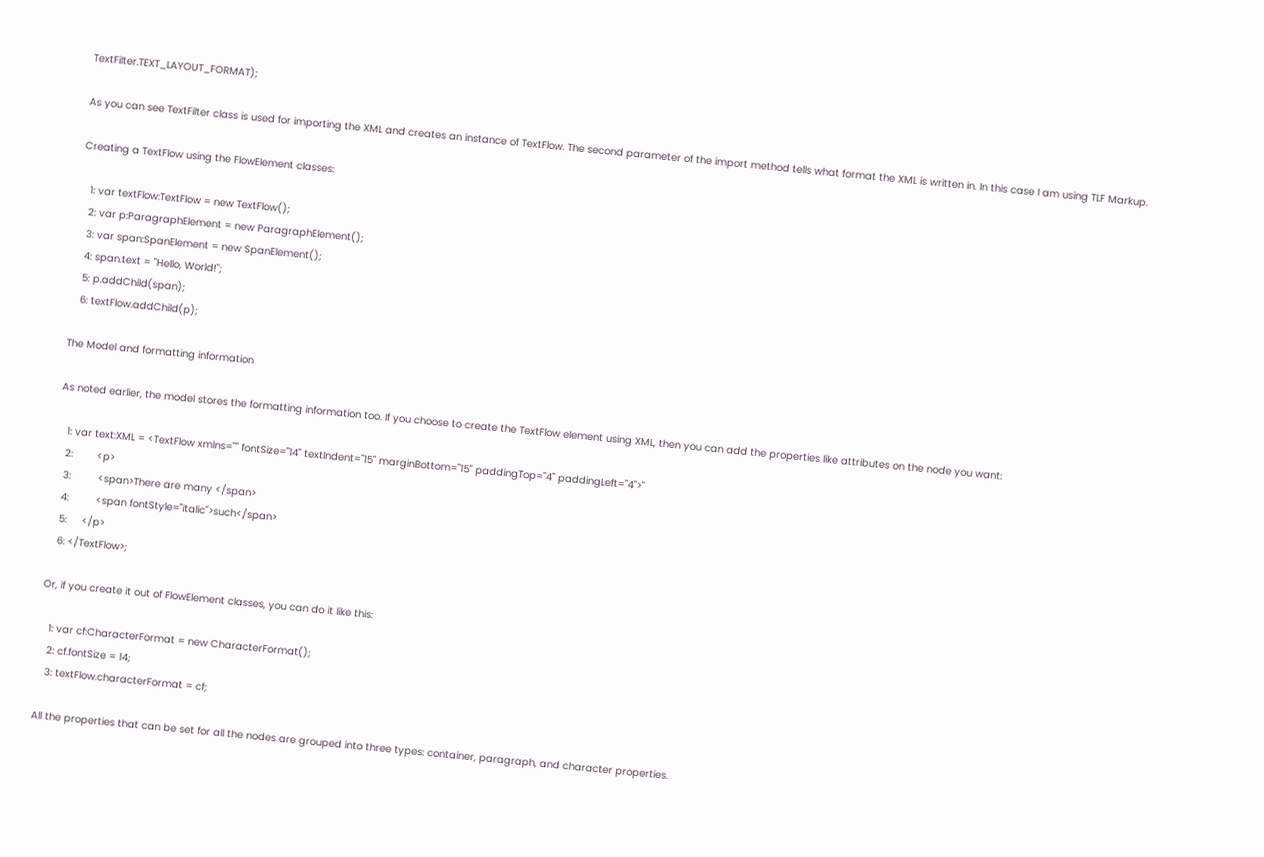TextFilter.TEXT_LAYOUT_FORMAT);

As you can see TextFilter class is used for importing the XML and creates an instance of TextFlow. The second parameter of the import method tells what format the XML is written in. In this case I am using TLF Markup.

Creating a TextFlow using the FlowElement classes:

   1: var textFlow:TextFlow = new TextFlow();
   2: var p:ParagraphElement = new ParagraphElement();
   3: var span:SpanElement = new SpanElement();
   4: span.text = "Hello, World!";
   5: p.addChild(span);
   6: textFlow.addChild(p);

The Model and formatting information

As noted earlier, the model stores the formatting information too. If you choose to create the TextFlow element using XML, then you can add the properties like attributes on the node you want:

   1: var text:XML = <TextFlow xmlns="" fontSize="14" textIndent="15" marginBottom="15" paddingTop="4" paddingLeft="4">"
   2:        <p>
   3:         <span>There are many </span>
   4:         <span fontStyle="italic">such</span>
   5:     </p>
   6: </TextFlow>;

Or, if you create it out of FlowElement classes, you can do it like this:

   1: var cf:CharacterFormat = new CharacterFormat();
   2: cf.fontSize = 14;
   3: textFlow.characterFormat = cf;

All the properties that can be set for all the nodes are grouped into three types: container, paragraph, and character properties.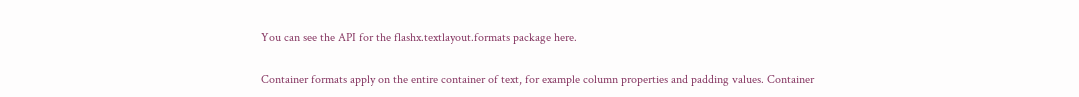You can see the API for the flashx.textlayout.formats package here.

Container formats apply on the entire container of text, for example column properties and padding values. Container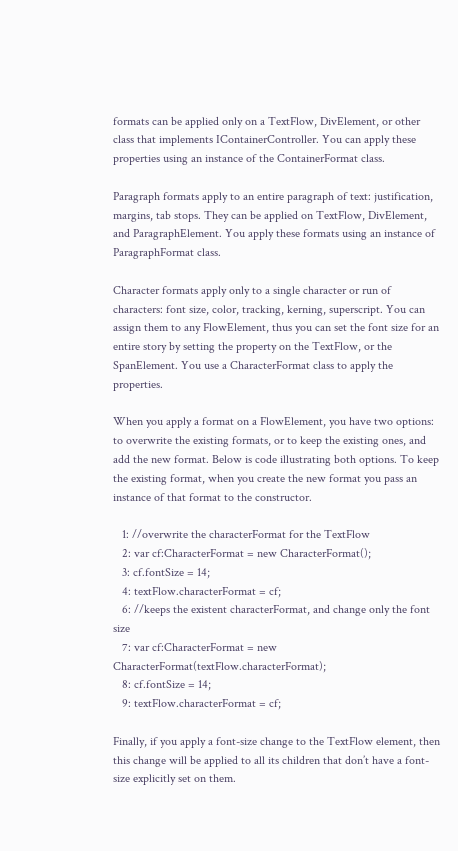formats can be applied only on a TextFlow, DivElement, or other class that implements IContainerController. You can apply these properties using an instance of the ContainerFormat class.

Paragraph formats apply to an entire paragraph of text: justification, margins, tab stops. They can be applied on TextFlow, DivElement, and ParagraphElement. You apply these formats using an instance of ParagraphFormat class.

Character formats apply only to a single character or run of characters: font size, color, tracking, kerning, superscript. You can assign them to any FlowElement, thus you can set the font size for an entire story by setting the property on the TextFlow, or the SpanElement. You use a CharacterFormat class to apply the properties.

When you apply a format on a FlowElement, you have two options: to overwrite the existing formats, or to keep the existing ones, and add the new format. Below is code illustrating both options. To keep the existing format, when you create the new format you pass an instance of that format to the constructor.

   1: //overwrite the characterFormat for the TextFlow
   2: var cf:CharacterFormat = new CharacterFormat();
   3: cf.fontSize = 14;
   4: textFlow.characterFormat = cf;
   6: //keeps the existent characterFormat, and change only the font size
   7: var cf:CharacterFormat = new CharacterFormat(textFlow.characterFormat);
   8: cf.fontSize = 14;
   9: textFlow.characterFormat = cf;

Finally, if you apply a font-size change to the TextFlow element, then this change will be applied to all its children that don’t have a font-size explicitly set on them.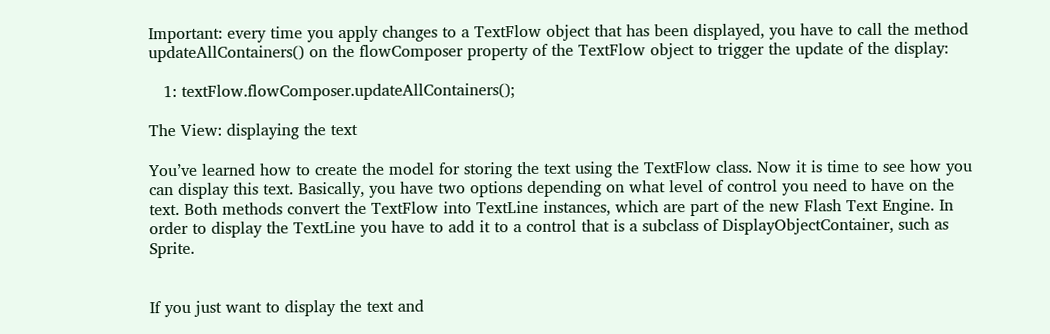Important: every time you apply changes to a TextFlow object that has been displayed, you have to call the method updateAllContainers() on the flowComposer property of the TextFlow object to trigger the update of the display:

   1: textFlow.flowComposer.updateAllContainers();

The View: displaying the text

You’ve learned how to create the model for storing the text using the TextFlow class. Now it is time to see how you can display this text. Basically, you have two options depending on what level of control you need to have on the text. Both methods convert the TextFlow into TextLine instances, which are part of the new Flash Text Engine. In order to display the TextLine you have to add it to a control that is a subclass of DisplayObjectContainer, such as Sprite.


If you just want to display the text and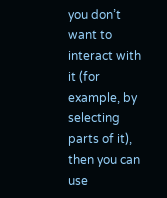you don’t want to interact with it (for example, by selecting parts of it), then you can use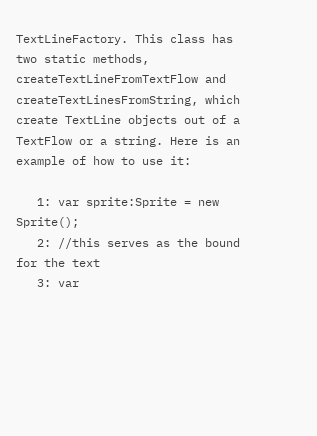TextLineFactory. This class has two static methods, createTextLineFromTextFlow and createTextLinesFromString, which create TextLine objects out of a TextFlow or a string. Here is an example of how to use it:

   1: var sprite:Sprite = new Sprite();
   2: //this serves as the bound for the text
   3: var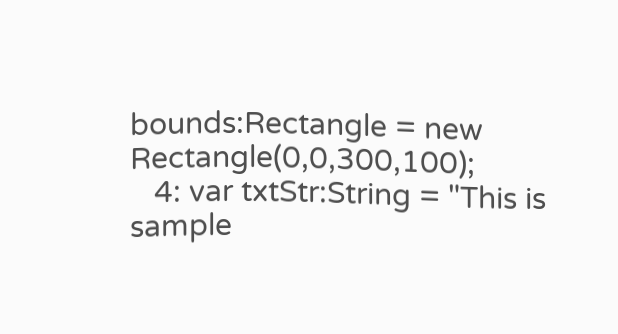bounds:Rectangle = new Rectangle(0,0,300,100);
   4: var txtStr:String = "This is sample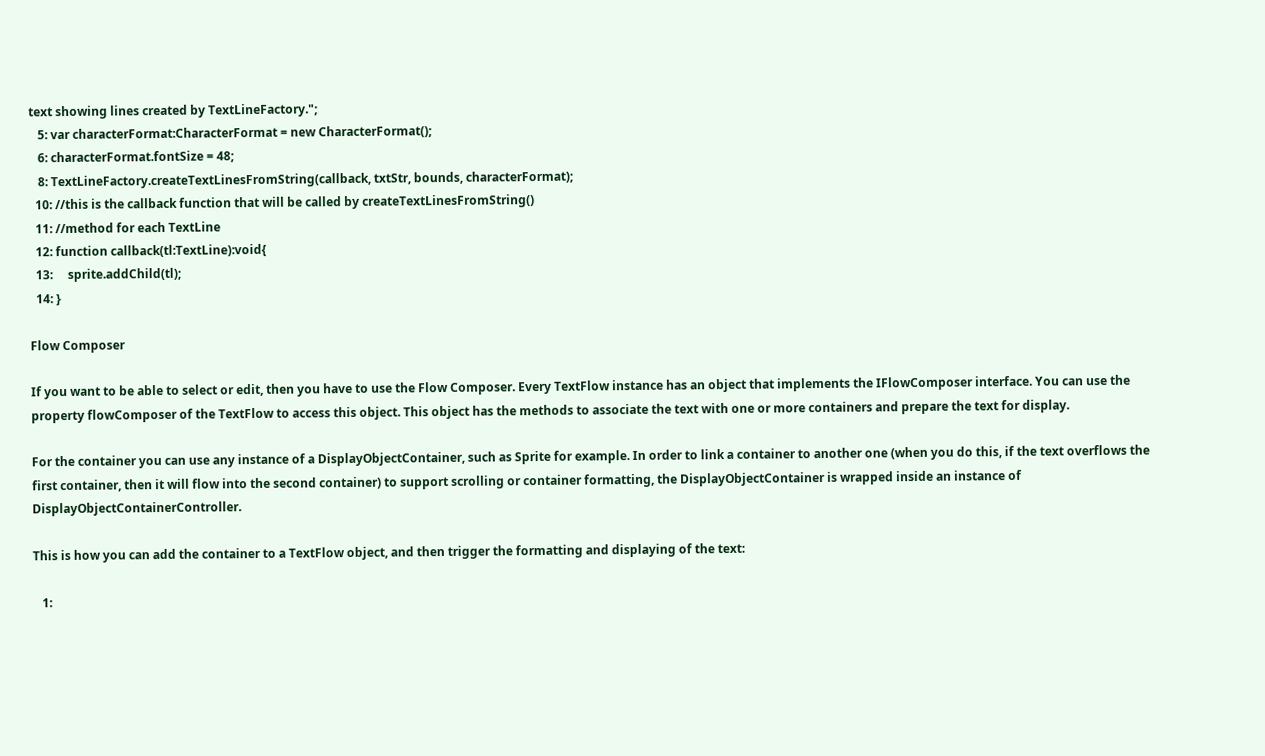text showing lines created by TextLineFactory.";
   5: var characterFormat:CharacterFormat = new CharacterFormat();
   6: characterFormat.fontSize = 48;
   8: TextLineFactory.createTextLinesFromString(callback, txtStr, bounds, characterFormat);
  10: //this is the callback function that will be called by createTextLinesFromString()
  11: //method for each TextLine
  12: function callback(tl:TextLine):void{
  13:     sprite.addChild(tl);
  14: }

Flow Composer

If you want to be able to select or edit, then you have to use the Flow Composer. Every TextFlow instance has an object that implements the IFlowComposer interface. You can use the property flowComposer of the TextFlow to access this object. This object has the methods to associate the text with one or more containers and prepare the text for display.

For the container you can use any instance of a DisplayObjectContainer, such as Sprite for example. In order to link a container to another one (when you do this, if the text overflows the first container, then it will flow into the second container) to support scrolling or container formatting, the DisplayObjectContainer is wrapped inside an instance of DisplayObjectContainerController.

This is how you can add the container to a TextFlow object, and then trigger the formatting and displaying of the text:

   1: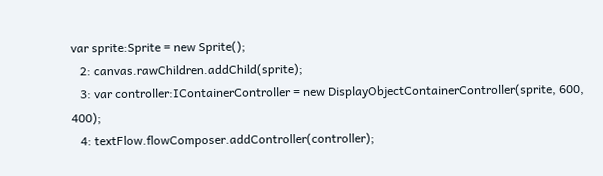var sprite:Sprite = new Sprite();
   2: canvas.rawChildren.addChild(sprite);
   3: var controller:IContainerController = new DisplayObjectContainerController(sprite, 600, 400);
   4: textFlow.flowComposer.addController(controller);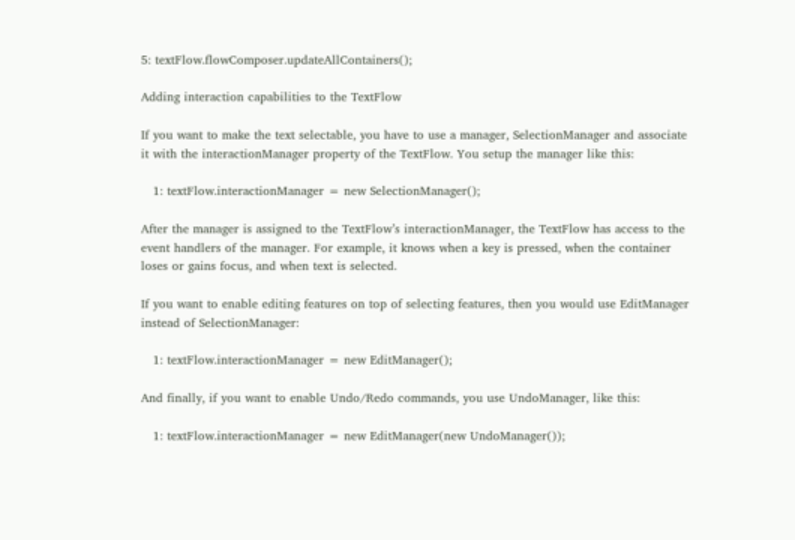5: textFlow.flowComposer.updateAllContainers();

Adding interaction capabilities to the TextFlow

If you want to make the text selectable, you have to use a manager, SelectionManager and associate it with the interactionManager property of the TextFlow. You setup the manager like this:

   1: textFlow.interactionManager = new SelectionManager();

After the manager is assigned to the TextFlow’s interactionManager, the TextFlow has access to the event handlers of the manager. For example, it knows when a key is pressed, when the container loses or gains focus, and when text is selected.

If you want to enable editing features on top of selecting features, then you would use EditManager instead of SelectionManager:

   1: textFlow.interactionManager = new EditManager();

And finally, if you want to enable Undo/Redo commands, you use UndoManager, like this:

   1: textFlow.interactionManager = new EditManager(new UndoManager());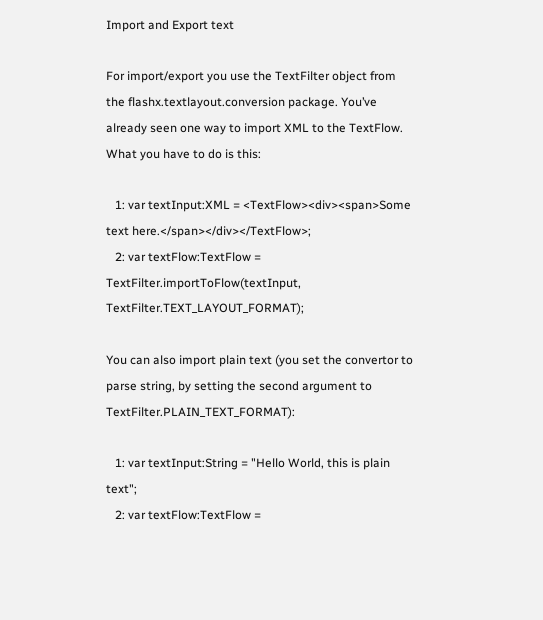Import and Export text

For import/export you use the TextFilter object from the flashx.textlayout.conversion package. You’ve already seen one way to import XML to the TextFlow. What you have to do is this:

   1: var textInput:XML = <TextFlow><div><span>Some text here.</span></div></TextFlow>;
   2: var textFlow:TextFlow = TextFilter.importToFlow(textInput, TextFilter.TEXT_LAYOUT_FORMAT);

You can also import plain text (you set the convertor to parse string, by setting the second argument to TextFilter.PLAIN_TEXT_FORMAT):

   1: var textInput:String = "Hello World, this is plain text";
   2: var textFlow:TextFlow =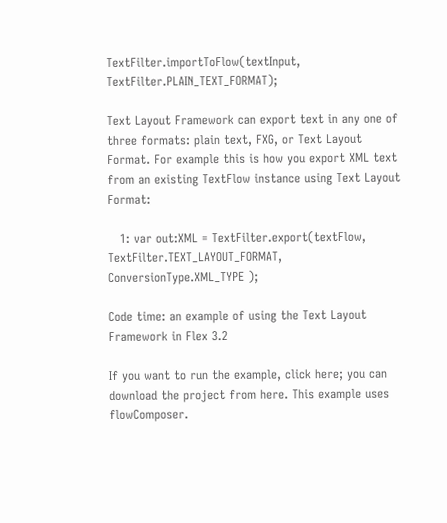TextFilter.importToFlow(textInput, TextFilter.PLAIN_TEXT_FORMAT);

Text Layout Framework can export text in any one of three formats: plain text, FXG, or Text Layout Format. For example this is how you export XML text from an existing TextFlow instance using Text Layout Format:

   1: var out:XML = TextFilter.export(textFlow, TextFilter.TEXT_LAYOUT_FORMAT, ConversionType.XML_TYPE );

Code time: an example of using the Text Layout Framework in Flex 3.2

If you want to run the example, click here; you can download the project from here. This example uses flowComposer.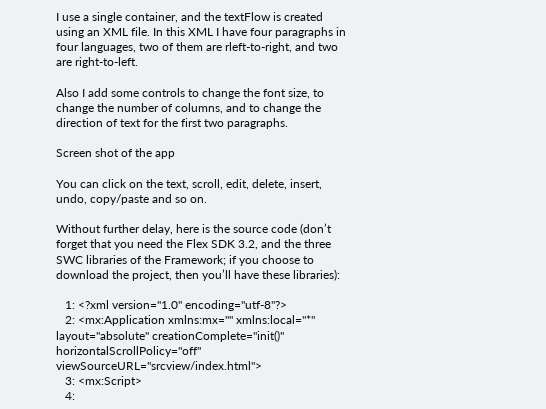I use a single container, and the textFlow is created using an XML file. In this XML I have four paragraphs in four languages, two of them are rleft-to-right, and two are right-to-left.

Also I add some controls to change the font size, to change the number of columns, and to change the direction of text for the first two paragraphs.

Screen shot of the app

You can click on the text, scroll, edit, delete, insert, undo, copy/paste and so on.

Without further delay, here is the source code (don’t forget that you need the Flex SDK 3.2, and the three SWC libraries of the Framework; if you choose to download the project, then you’ll have these libraries):

   1: <?xml version="1.0" encoding="utf-8"?>
   2: <mx:Application xmlns:mx="" xmlns:local="*" layout="absolute" creationComplete="init()" horizontalScrollPolicy="off" viewSourceURL="srcview/index.html">
   3: <mx:Script>
   4: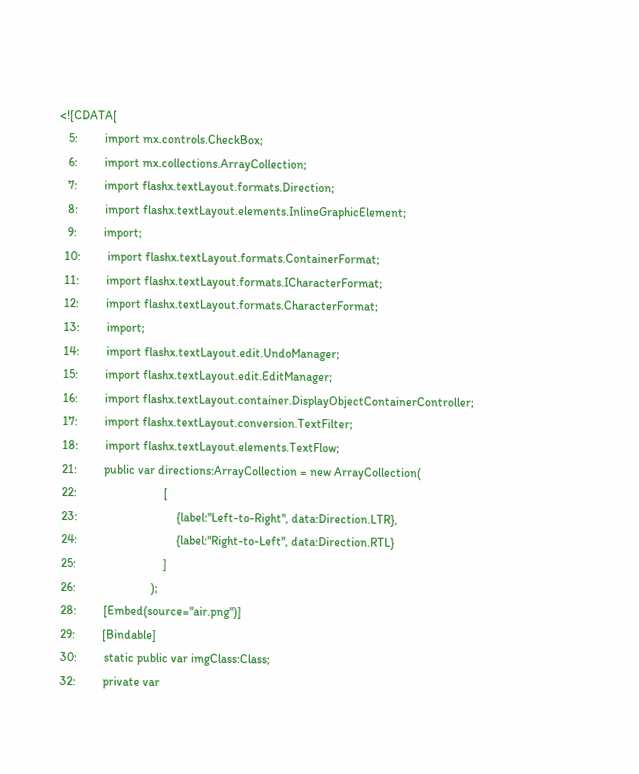<![CDATA[
   5:         import mx.controls.CheckBox;
   6:         import mx.collections.ArrayCollection;
   7:         import flashx.textLayout.formats.Direction;
   8:         import flashx.textLayout.elements.InlineGraphicElement;
   9:         import;
  10:         import flashx.textLayout.formats.ContainerFormat;
  11:         import flashx.textLayout.formats.ICharacterFormat;
  12:         import flashx.textLayout.formats.CharacterFormat;
  13:         import;
  14:         import flashx.textLayout.edit.UndoManager;
  15:         import flashx.textLayout.edit.EditManager;
  16:         import flashx.textLayout.container.DisplayObjectContainerController;
  17:         import flashx.textLayout.conversion.TextFilter;
  18:         import flashx.textLayout.elements.TextFlow;
  21:         public var directions:ArrayCollection = new ArrayCollection(
  22:                             [
  23:                                 {label:"Left-to-Right", data:Direction.LTR},
  24:                                 {label:"Right-to-Left", data:Direction.RTL}
  25:                             ]
  26:                         );
  28:         [Embed(source="air.png")]
  29:         [Bindable]
  30:         static public var imgClass:Class;
  32:         private var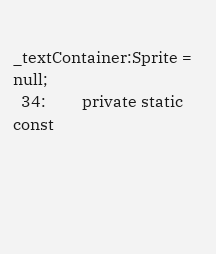_textContainer:Sprite = null;
  34:         private static const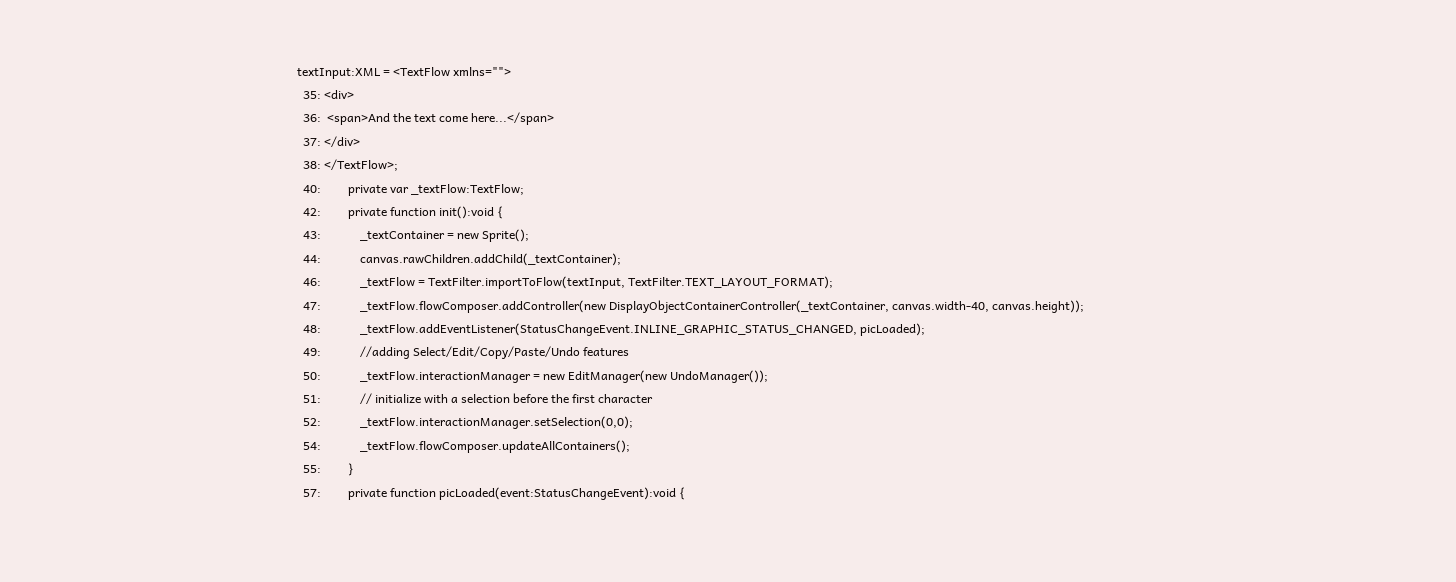textInput:XML = <TextFlow xmlns="">
  35: <div>
  36:  <span>And the text come here...</span>
  37: </div>
  38: </TextFlow>;
  40:         private var _textFlow:TextFlow;
  42:         private function init():void {
  43:             _textContainer = new Sprite();
  44:             canvas.rawChildren.addChild(_textContainer);
  46:             _textFlow = TextFilter.importToFlow(textInput, TextFilter.TEXT_LAYOUT_FORMAT);
  47:             _textFlow.flowComposer.addController(new DisplayObjectContainerController(_textContainer, canvas.width-40, canvas.height));
  48:             _textFlow.addEventListener(StatusChangeEvent.INLINE_GRAPHIC_STATUS_CHANGED, picLoaded);
  49:             //adding Select/Edit/Copy/Paste/Undo features
  50:             _textFlow.interactionManager = new EditManager(new UndoManager());
  51:             // initialize with a selection before the first character
  52:             _textFlow.interactionManager.setSelection(0,0);
  54:             _textFlow.flowComposer.updateAllContainers();
  55:         }
  57:         private function picLoaded(event:StatusChangeEvent):void {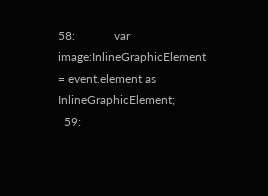58:             var image:InlineGraphicElement = event.element as InlineGraphicElement;
  59: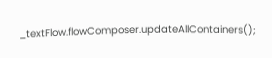_textFlow.flowComposer.updateAllContainers();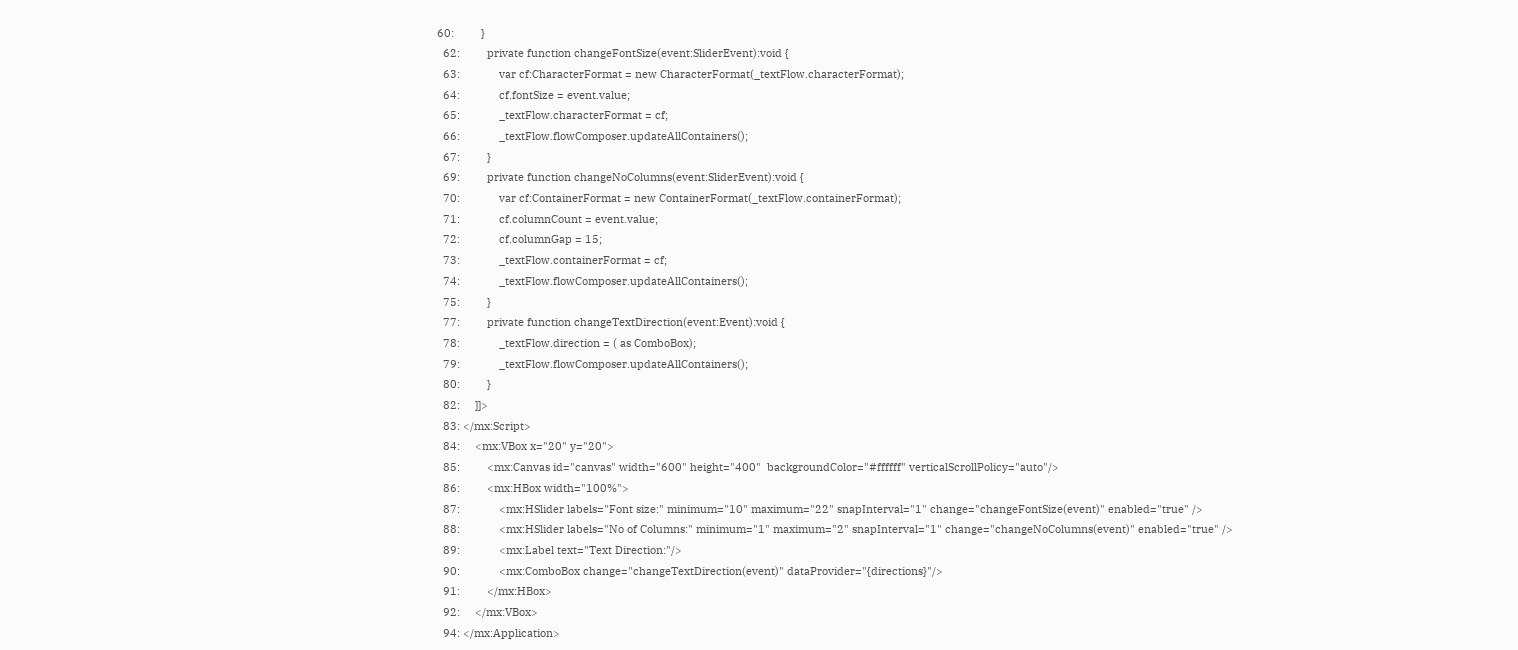60:         }
  62:         private function changeFontSize(event:SliderEvent):void {
  63:             var cf:CharacterFormat = new CharacterFormat(_textFlow.characterFormat);
  64:             cf.fontSize = event.value;
  65:             _textFlow.characterFormat = cf;
  66:             _textFlow.flowComposer.updateAllContainers();
  67:         }
  69:         private function changeNoColumns(event:SliderEvent):void {
  70:             var cf:ContainerFormat = new ContainerFormat(_textFlow.containerFormat);
  71:             cf.columnCount = event.value;
  72:             cf.columnGap = 15;
  73:             _textFlow.containerFormat = cf;
  74:             _textFlow.flowComposer.updateAllContainers();
  75:         }
  77:         private function changeTextDirection(event:Event):void {
  78:             _textFlow.direction = ( as ComboBox);
  79:             _textFlow.flowComposer.updateAllContainers();
  80:         }
  82:     ]]>
  83: </mx:Script>
  84:     <mx:VBox x="20" y="20">
  85:         <mx:Canvas id="canvas" width="600" height="400"  backgroundColor="#ffffff" verticalScrollPolicy="auto"/>
  86:         <mx:HBox width="100%">
  87:             <mx:HSlider labels="Font size:" minimum="10" maximum="22" snapInterval="1" change="changeFontSize(event)" enabled="true" />
  88:             <mx:HSlider labels="No of Columns:" minimum="1" maximum="2" snapInterval="1" change="changeNoColumns(event)" enabled="true" />
  89:             <mx:Label text="Text Direction:"/>
  90:             <mx:ComboBox change="changeTextDirection(event)" dataProvider="{directions}"/>
  91:         </mx:HBox>
  92:     </mx:VBox>
  94: </mx:Application>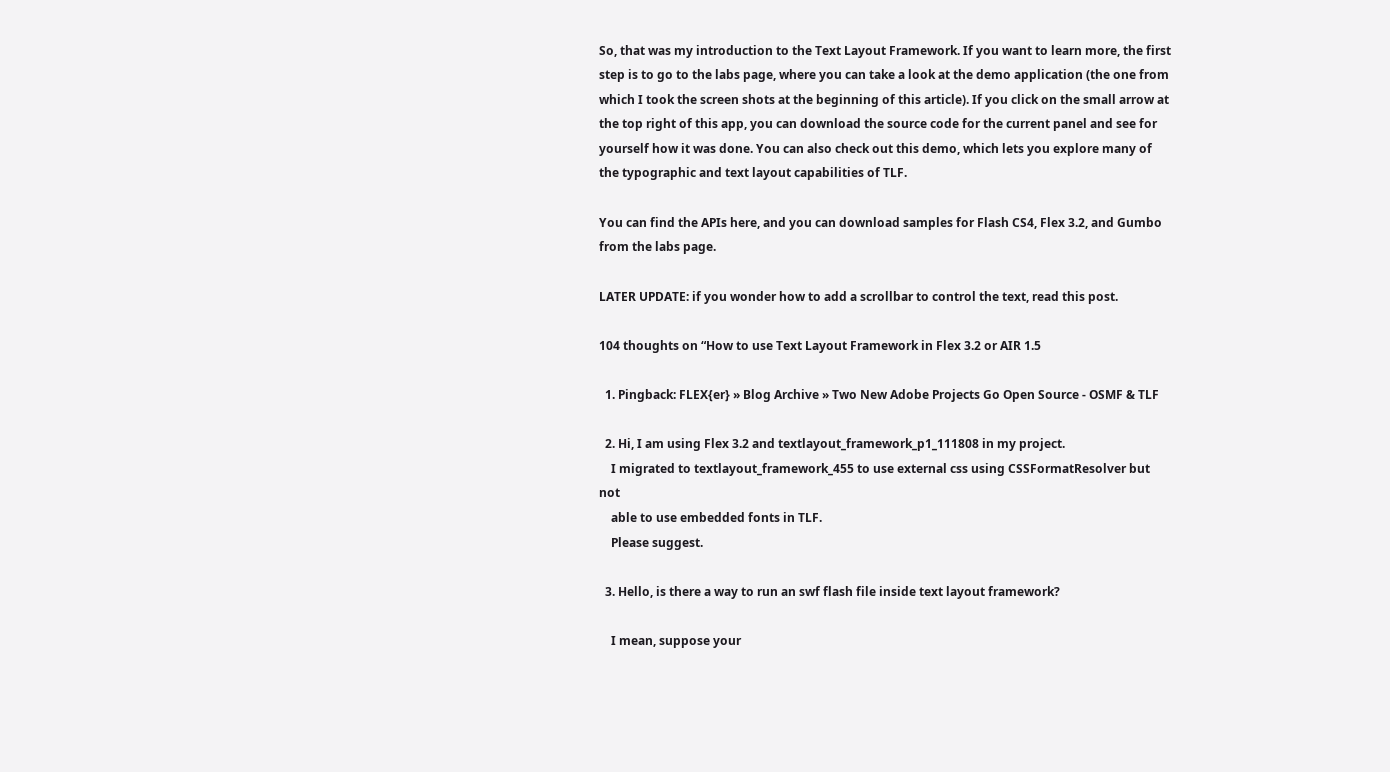So, that was my introduction to the Text Layout Framework. If you want to learn more, the first step is to go to the labs page, where you can take a look at the demo application (the one from which I took the screen shots at the beginning of this article). If you click on the small arrow at the top right of this app, you can download the source code for the current panel and see for yourself how it was done. You can also check out this demo, which lets you explore many of the typographic and text layout capabilities of TLF.

You can find the APIs here, and you can download samples for Flash CS4, Flex 3.2, and Gumbo from the labs page.

LATER UPDATE: if you wonder how to add a scrollbar to control the text, read this post.

104 thoughts on “How to use Text Layout Framework in Flex 3.2 or AIR 1.5

  1. Pingback: FLEX{er} » Blog Archive » Two New Adobe Projects Go Open Source - OSMF & TLF

  2. Hi, I am using Flex 3.2 and textlayout_framework_p1_111808 in my project.
    I migrated to textlayout_framework_455 to use external css using CSSFormatResolver but not
    able to use embedded fonts in TLF.
    Please suggest.

  3. Hello, is there a way to run an swf flash file inside text layout framework?

    I mean, suppose your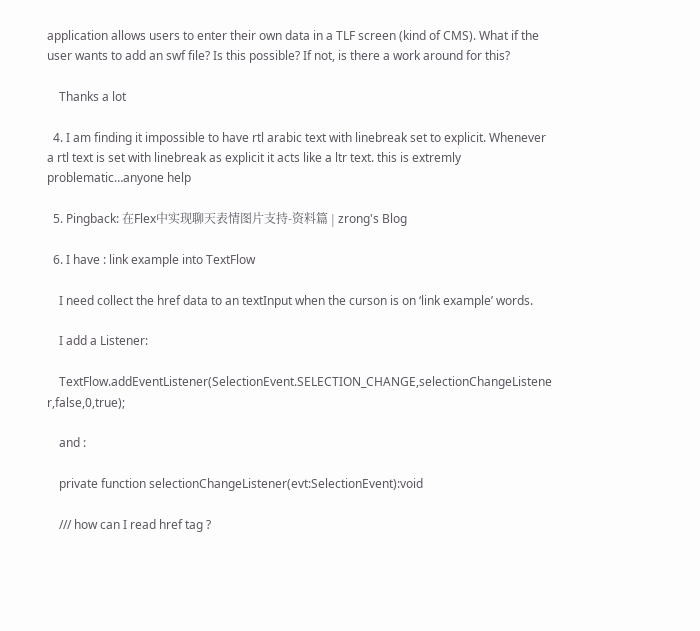application allows users to enter their own data in a TLF screen (kind of CMS). What if the user wants to add an swf file? Is this possible? If not, is there a work around for this?

    Thanks a lot

  4. I am finding it impossible to have rtl arabic text with linebreak set to explicit. Whenever a rtl text is set with linebreak as explicit it acts like a ltr text. this is extremly problematic…anyone help

  5. Pingback: 在Flex中实现聊天表情图片支持-资料篇 | zrong's Blog

  6. I have : link example into TextFlow

    I need collect the href data to an textInput when the curson is on ‘link example’ words.

    I add a Listener:

    TextFlow.addEventListener(SelectionEvent.SELECTION_CHANGE,selectionChangeListene r,false,0,true);

    and :

    private function selectionChangeListener(evt:SelectionEvent):void

    /// how can I read href tag ?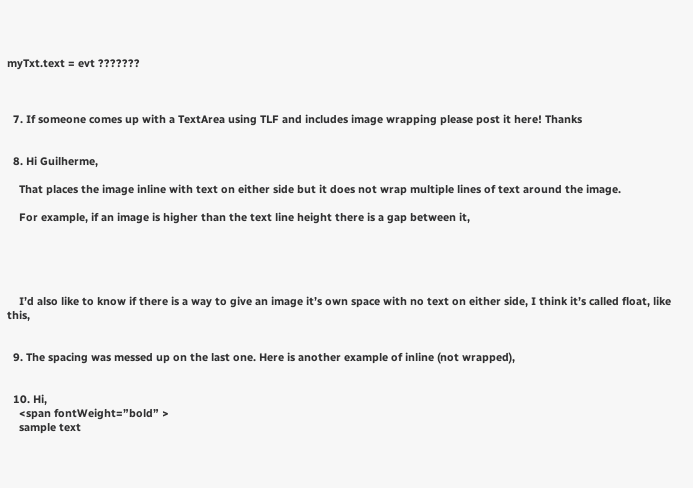myTxt.text = evt ???????



  7. If someone comes up with a TextArea using TLF and includes image wrapping please post it here! Thanks


  8. Hi Guilherme,

    That places the image inline with text on either side but it does not wrap multiple lines of text around the image.

    For example, if an image is higher than the text line height there is a gap between it,





    I’d also like to know if there is a way to give an image it’s own space with no text on either side, I think it’s called float, like this,


  9. The spacing was messed up on the last one. Here is another example of inline (not wrapped),


  10. Hi,
    <span fontWeight=”bold” >
    sample text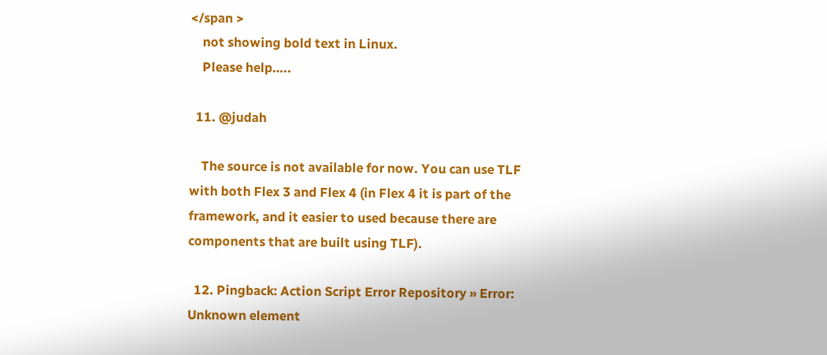</span >
    not showing bold text in Linux.
    Please help…..

  11. @judah

    The source is not available for now. You can use TLF with both Flex 3 and Flex 4 (in Flex 4 it is part of the framework, and it easier to used because there are components that are built using TLF).

  12. Pingback: Action Script Error Repository » Error: Unknown element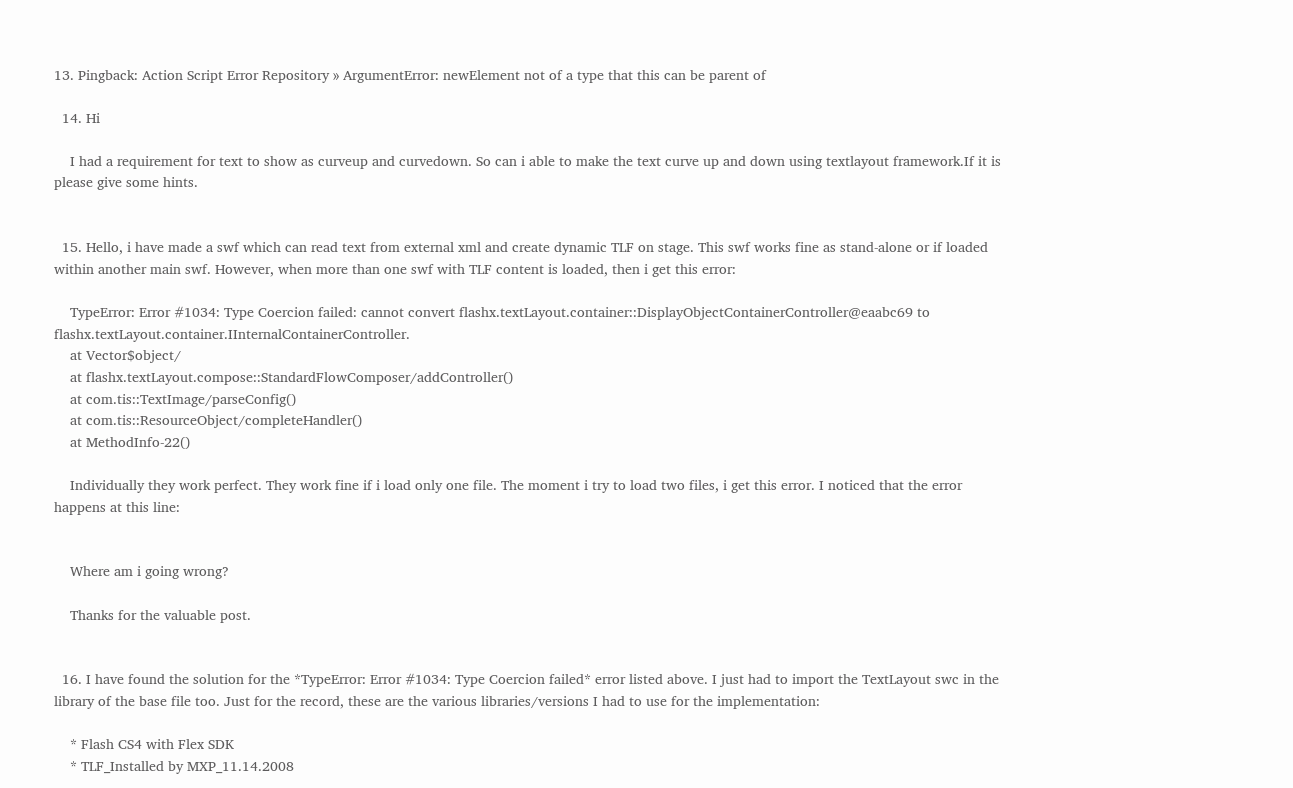13. Pingback: Action Script Error Repository » ArgumentError: newElement not of a type that this can be parent of

  14. Hi

    I had a requirement for text to show as curveup and curvedown. So can i able to make the text curve up and down using textlayout framework.If it is please give some hints.


  15. Hello, i have made a swf which can read text from external xml and create dynamic TLF on stage. This swf works fine as stand-alone or if loaded within another main swf. However, when more than one swf with TLF content is loaded, then i get this error:

    TypeError: Error #1034: Type Coercion failed: cannot convert flashx.textLayout.container::DisplayObjectContainerController@eaabc69 to flashx.textLayout.container.IInternalContainerController.
    at Vector$object/
    at flashx.textLayout.compose::StandardFlowComposer/addController()
    at com.tis::TextImage/parseConfig()
    at com.tis::ResourceObject/completeHandler()
    at MethodInfo-22()

    Individually they work perfect. They work fine if i load only one file. The moment i try to load two files, i get this error. I noticed that the error happens at this line:


    Where am i going wrong?

    Thanks for the valuable post.


  16. I have found the solution for the *TypeError: Error #1034: Type Coercion failed* error listed above. I just had to import the TextLayout swc in the library of the base file too. Just for the record, these are the various libraries/versions I had to use for the implementation:

    * Flash CS4 with Flex SDK
    * TLF_Installed by MXP_11.14.2008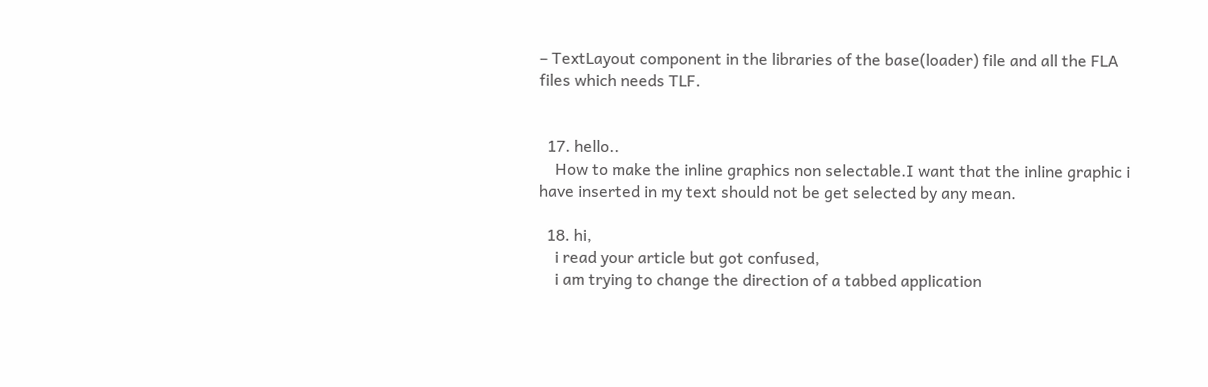– TextLayout component in the libraries of the base(loader) file and all the FLA files which needs TLF.


  17. hello..
    How to make the inline graphics non selectable.I want that the inline graphic i have inserted in my text should not be get selected by any mean.

  18. hi,
    i read your article but got confused,
    i am trying to change the direction of a tabbed application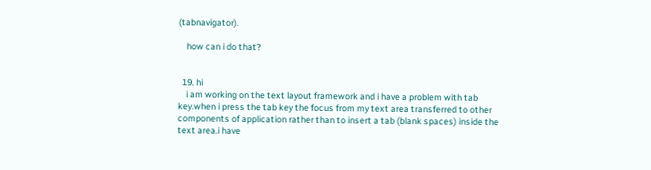(tabnavigator).

    how can i do that?


  19. hi
    i am working on the text layout framework and i have a problem with tab key.when i press the tab key the focus from my text area transferred to other components of application rather than to insert a tab (blank spaces) inside the text area.i have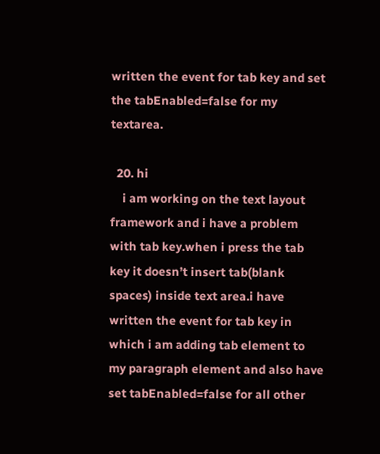written the event for tab key and set the tabEnabled=false for my textarea.

  20. hi
    i am working on the text layout framework and i have a problem with tab key.when i press the tab key it doesn’t insert tab(blank spaces) inside text area.i have written the event for tab key in which i am adding tab element to my paragraph element and also have set tabEnabled=false for all other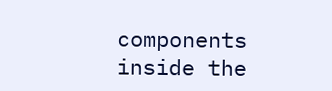components inside the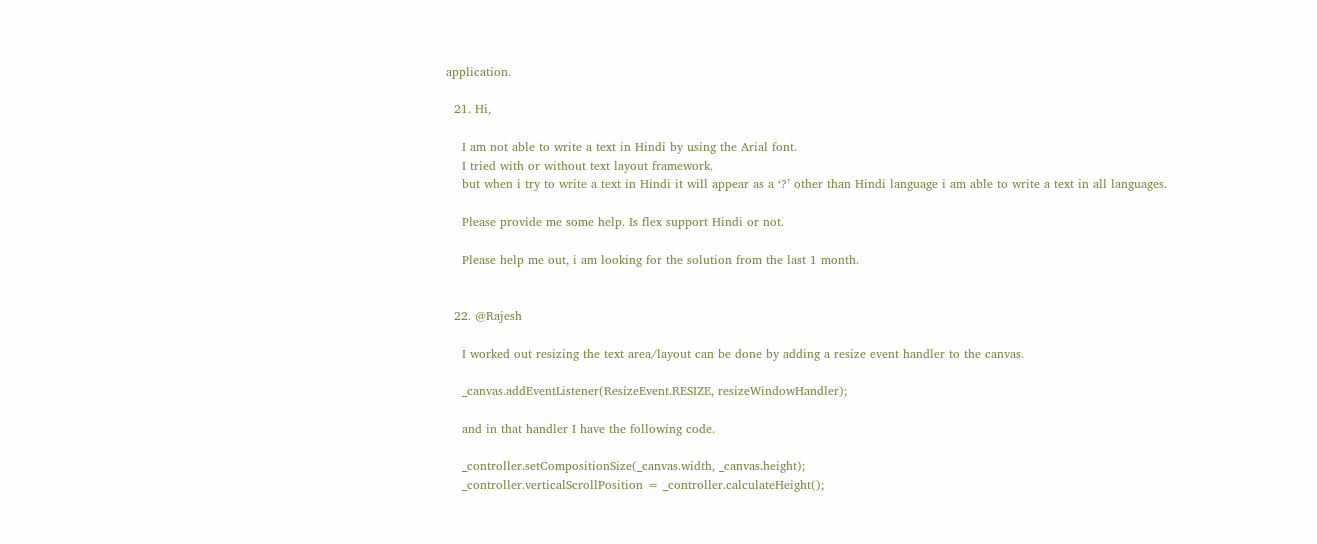application.

  21. Hi,

    I am not able to write a text in Hindi by using the Arial font.
    I tried with or without text layout framework.
    but when i try to write a text in Hindi it will appear as a ‘?’ other than Hindi language i am able to write a text in all languages.

    Please provide me some help. Is flex support Hindi or not.

    Please help me out, i am looking for the solution from the last 1 month.


  22. @Rajesh

    I worked out resizing the text area/layout can be done by adding a resize event handler to the canvas.

    _canvas.addEventListener(ResizeEvent.RESIZE, resizeWindowHandler);

    and in that handler I have the following code.

    _controller.setCompositionSize(_canvas.width, _canvas.height);
    _controller.verticalScrollPosition = _controller.calculateHeight();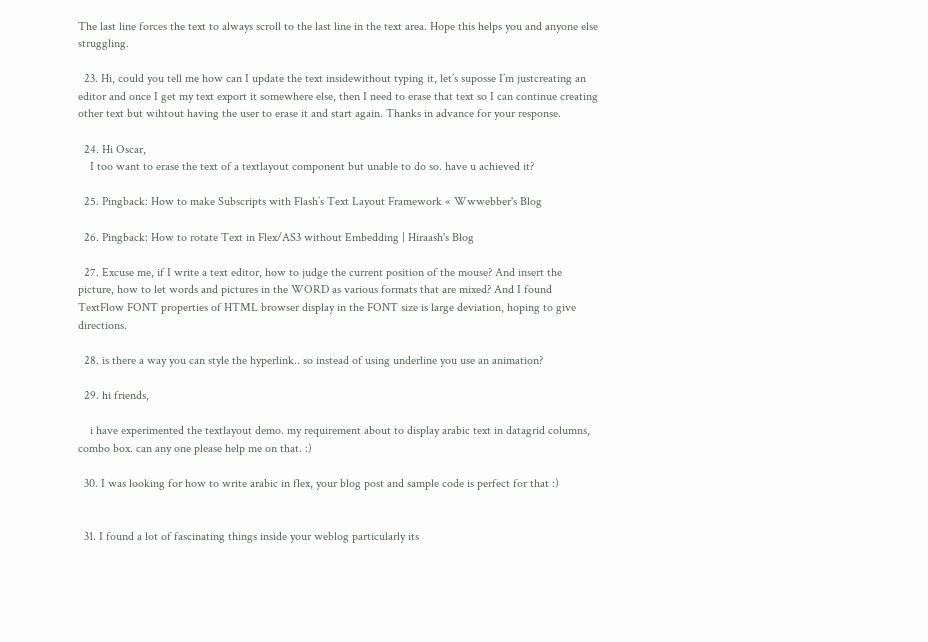The last line forces the text to always scroll to the last line in the text area. Hope this helps you and anyone else struggling.

  23. Hi, could you tell me how can I update the text insidewithout typing it, let’s suposse I’m justcreating an editor and once I get my text export it somewhere else, then I need to erase that text so I can continue creating other text but wihtout having the user to erase it and start again. Thanks in advance for your response.

  24. Hi Oscar,
    I too want to erase the text of a textlayout component but unable to do so. have u achieved it?

  25. Pingback: How to make Subscripts with Flash’s Text Layout Framework « Wwwebber's Blog

  26. Pingback: How to rotate Text in Flex/AS3 without Embedding | Hiraash's Blog

  27. Excuse me, if I write a text editor, how to judge the current position of the mouse? And insert the picture, how to let words and pictures in the WORD as various formats that are mixed? And I found TextFlow FONT properties of HTML browser display in the FONT size is large deviation, hoping to give directions.

  28. is there a way you can style the hyperlink.. so instead of using underline you use an animation?

  29. hi friends,

    i have experimented the textlayout demo. my requirement about to display arabic text in datagrid columns, combo box. can any one please help me on that. :)

  30. I was looking for how to write arabic in flex, your blog post and sample code is perfect for that :)


  31. I found a lot of fascinating things inside your weblog particularly its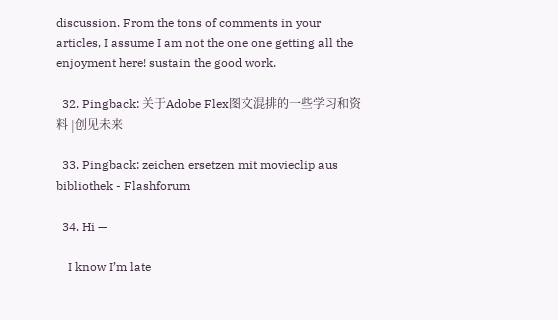discussion. From the tons of comments in your articles, I assume I am not the one one getting all the enjoyment here! sustain the good work.

  32. Pingback: 关于Adobe Flex图文混排的一些学习和资料 |创见未来

  33. Pingback: zeichen ersetzen mit movieclip aus bibliothek - Flashforum

  34. Hi —

    I know I’m late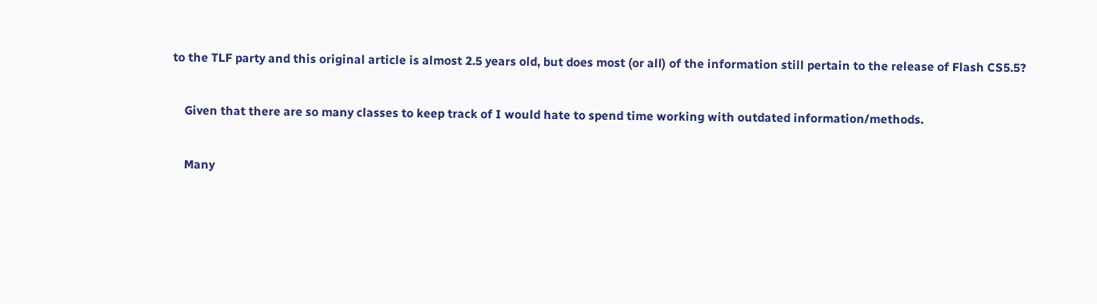to the TLF party and this original article is almost 2.5 years old, but does most (or all) of the information still pertain to the release of Flash CS5.5?

    Given that there are so many classes to keep track of I would hate to spend time working with outdated information/methods.

    Many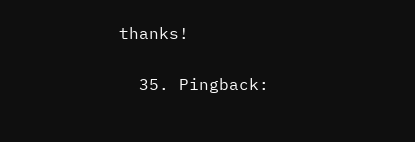thanks!

  35. Pingback: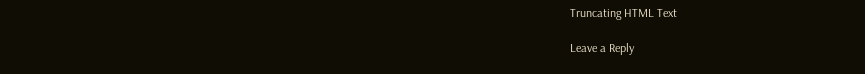Truncating HTML Text

Leave a Reply